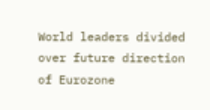World leaders divided over future direction of Eurozone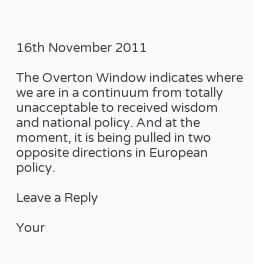16th November 2011

The Overton Window indicates where we are in a continuum from totally unacceptable to received wisdom and national policy. And at the moment, it is being pulled in two opposite directions in European policy.

Leave a Reply

Your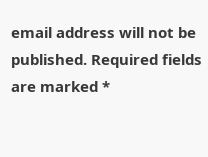email address will not be published. Required fields are marked *